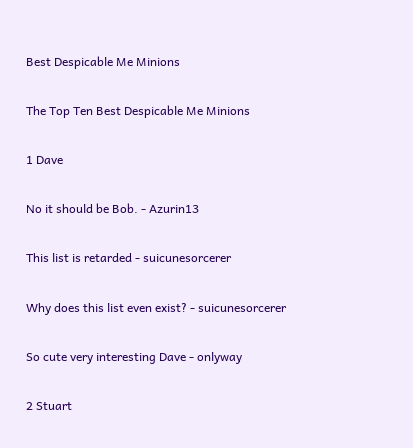Best Despicable Me Minions

The Top Ten Best Despicable Me Minions

1 Dave

No it should be Bob. - Azurin13

This list is retarded - suicunesorcerer

Why does this list even exist? - suicunesorcerer

So cute very interesting Dave - onlyway

2 Stuart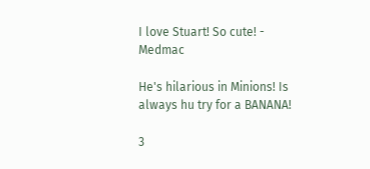I love Stuart! So cute! - Medmac

He's hilarious in Minions! Is always hu try for a BANANA!

3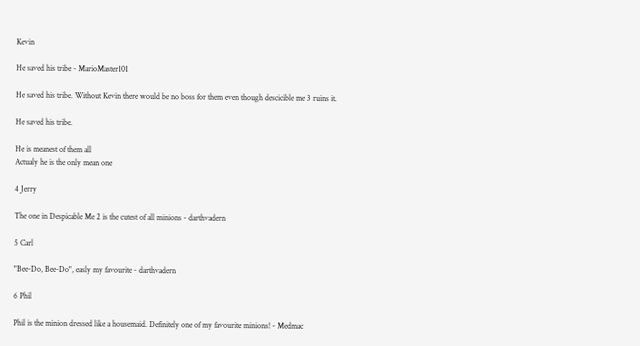Kevin

He saved his tribe - MarioMaster101

He saved his tribe. Without Kevin there would be no boss for them even though descicible me 3 ruins it.

He saved his tribe.

He is meanest of them all
Actualy he is the only mean one

4 Jerry

The one in Despicable Me 2 is the cutest of all minions - darthvadern

5 Carl

"Bee-Do, Bee-Do", easly my favourite - darthvadern

6 Phil

Phil is the minion dressed like a housemaid. Definitely one of my favourite minions! - Medmac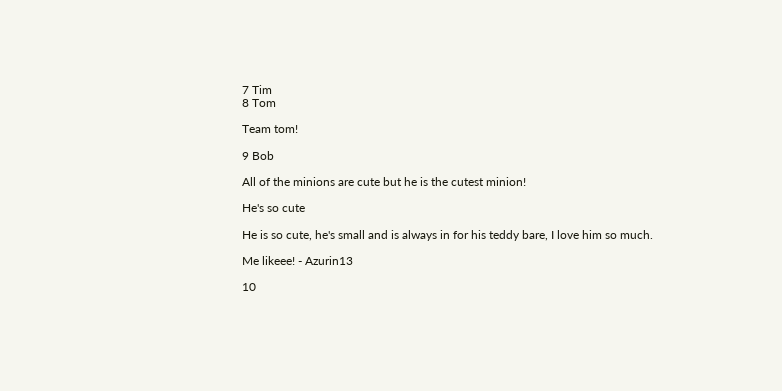7 Tim
8 Tom

Team tom!

9 Bob

All of the minions are cute but he is the cutest minion!

He's so cute

He is so cute, he's small and is always in for his teddy bare, I love him so much.

Me likeee! - Azurin13

10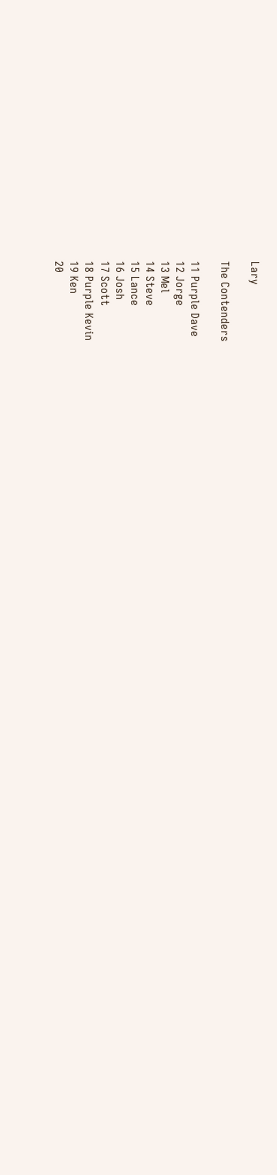Lary

The Contenders

11 Purple Dave
12 Jorge
13 Mel
14 Steve
15 Lance
16 Josh
17 Scott
18 Purple Kevin
19 Ken
20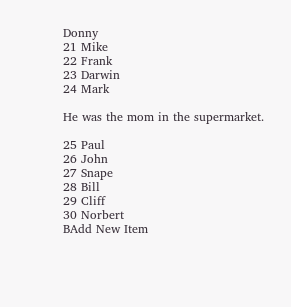Donny
21 Mike
22 Frank
23 Darwin
24 Mark

He was the mom in the supermarket.

25 Paul
26 John
27 Snape
28 Bill
29 Cliff
30 Norbert
BAdd New Item